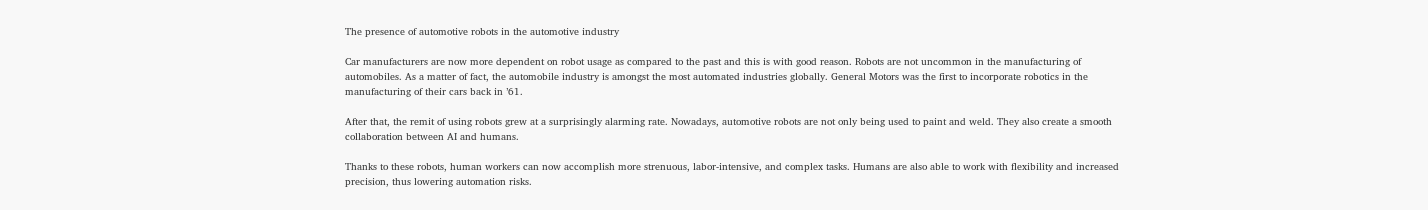The presence of automotive robots in the automotive industry

Car manufacturers are now more dependent on robot usage as compared to the past and this is with good reason. Robots are not uncommon in the manufacturing of automobiles. As a matter of fact, the automobile industry is amongst the most automated industries globally. General Motors was the first to incorporate robotics in the manufacturing of their cars back in ’61.

After that, the remit of using robots grew at a surprisingly alarming rate. Nowadays, automotive robots are not only being used to paint and weld. They also create a smooth collaboration between AI and humans.

Thanks to these robots, human workers can now accomplish more strenuous, labor-intensive, and complex tasks. Humans are also able to work with flexibility and increased precision, thus lowering automation risks.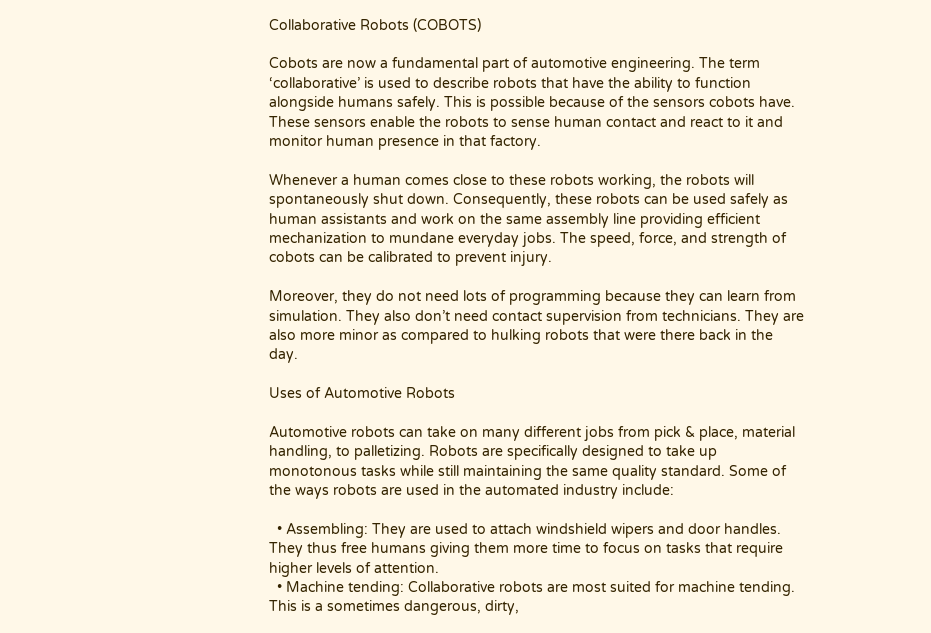Collaborative Robots (COBOTS)

Cobots are now a fundamental part of automotive engineering. The term ‘collaborative’ is used to describe robots that have the ability to function alongside humans safely. This is possible because of the sensors cobots have. These sensors enable the robots to sense human contact and react to it and monitor human presence in that factory.

Whenever a human comes close to these robots working, the robots will spontaneously shut down. Consequently, these robots can be used safely as human assistants and work on the same assembly line providing efficient mechanization to mundane everyday jobs. The speed, force, and strength of cobots can be calibrated to prevent injury.

Moreover, they do not need lots of programming because they can learn from simulation. They also don’t need contact supervision from technicians. They are also more minor as compared to hulking robots that were there back in the day.

Uses of Automotive Robots

Automotive robots can take on many different jobs from pick & place, material handling, to palletizing. Robots are specifically designed to take up monotonous tasks while still maintaining the same quality standard. Some of the ways robots are used in the automated industry include:

  • Assembling: They are used to attach windshield wipers and door handles. They thus free humans giving them more time to focus on tasks that require higher levels of attention.
  • Machine tending: Collaborative robots are most suited for machine tending. This is a sometimes dangerous, dirty,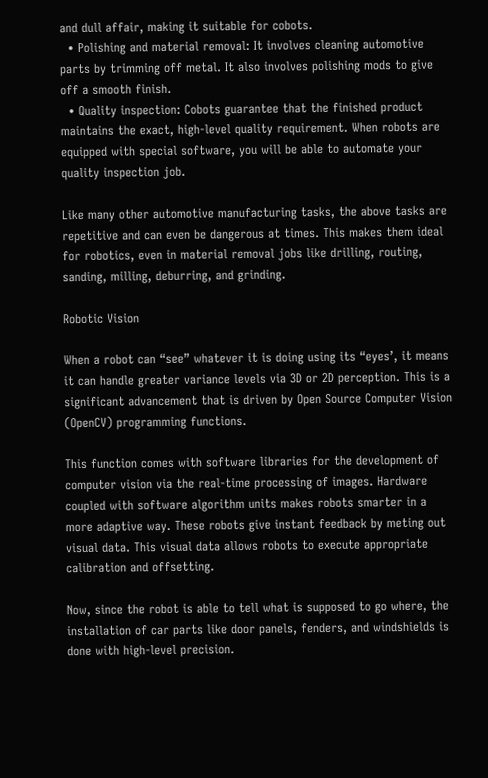and dull affair, making it suitable for cobots.
  • Polishing and material removal: It involves cleaning automotive parts by trimming off metal. It also involves polishing mods to give off a smooth finish.
  • Quality inspection: Cobots guarantee that the finished product maintains the exact, high-level quality requirement. When robots are equipped with special software, you will be able to automate your quality inspection job.

Like many other automotive manufacturing tasks, the above tasks are repetitive and can even be dangerous at times. This makes them ideal for robotics, even in material removal jobs like drilling, routing, sanding, milling, deburring, and grinding.

Robotic Vision

When a robot can “see” whatever it is doing using its “eyes’, it means it can handle greater variance levels via 3D or 2D perception. This is a significant advancement that is driven by Open Source Computer Vision (OpenCV) programming functions.

This function comes with software libraries for the development of computer vision via the real-time processing of images. Hardware coupled with software algorithm units makes robots smarter in a more adaptive way. These robots give instant feedback by meting out visual data. This visual data allows robots to execute appropriate calibration and offsetting.

Now, since the robot is able to tell what is supposed to go where, the installation of car parts like door panels, fenders, and windshields is done with high-level precision.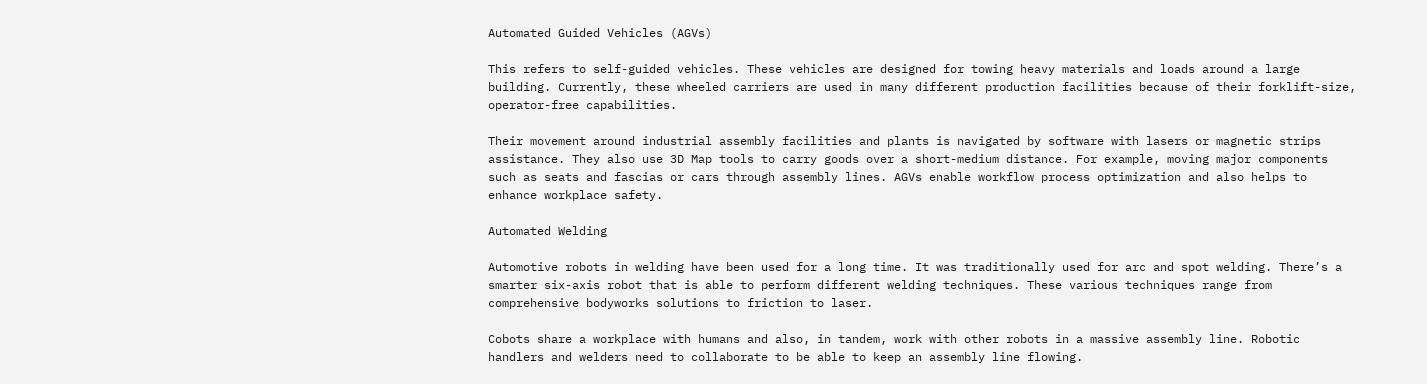Automated Guided Vehicles (AGVs)

This refers to self-guided vehicles. These vehicles are designed for towing heavy materials and loads around a large building. Currently, these wheeled carriers are used in many different production facilities because of their forklift-size, operator-free capabilities.

Their movement around industrial assembly facilities and plants is navigated by software with lasers or magnetic strips assistance. They also use 3D Map tools to carry goods over a short-medium distance. For example, moving major components such as seats and fascias or cars through assembly lines. AGVs enable workflow process optimization and also helps to enhance workplace safety.

Automated Welding

Automotive robots in welding have been used for a long time. It was traditionally used for arc and spot welding. There’s a smarter six-axis robot that is able to perform different welding techniques. These various techniques range from comprehensive bodyworks solutions to friction to laser.

Cobots share a workplace with humans and also, in tandem, work with other robots in a massive assembly line. Robotic handlers and welders need to collaborate to be able to keep an assembly line flowing.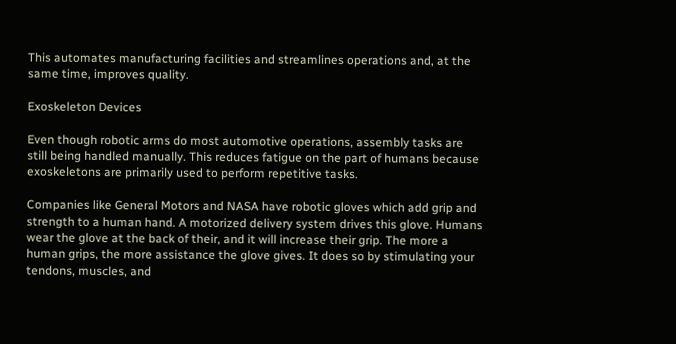This automates manufacturing facilities and streamlines operations and, at the same time, improves quality.

Exoskeleton Devices

Even though robotic arms do most automotive operations, assembly tasks are still being handled manually. This reduces fatigue on the part of humans because exoskeletons are primarily used to perform repetitive tasks.

Companies like General Motors and NASA have robotic gloves which add grip and strength to a human hand. A motorized delivery system drives this glove. Humans wear the glove at the back of their, and it will increase their grip. The more a human grips, the more assistance the glove gives. It does so by stimulating your tendons, muscles, and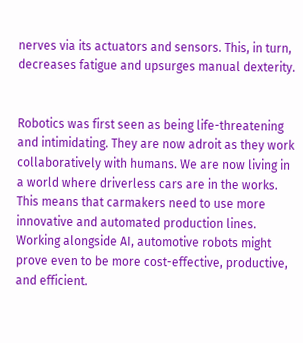nerves via its actuators and sensors. This, in turn, decreases fatigue and upsurges manual dexterity.


Robotics was first seen as being life-threatening and intimidating. They are now adroit as they work collaboratively with humans. We are now living in a world where driverless cars are in the works. This means that carmakers need to use more innovative and automated production lines. Working alongside AI, automotive robots might prove even to be more cost-effective, productive, and efficient.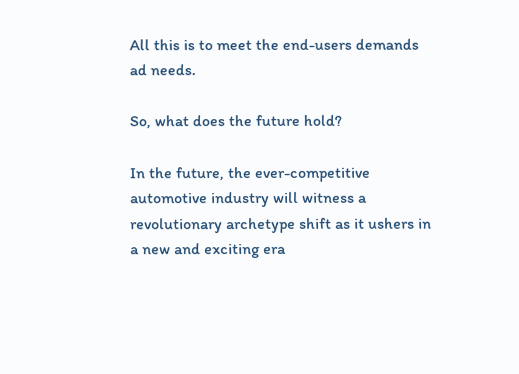All this is to meet the end-users demands ad needs.

So, what does the future hold?

In the future, the ever-competitive automotive industry will witness a revolutionary archetype shift as it ushers in a new and exciting era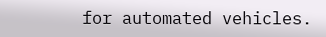for automated vehicles.